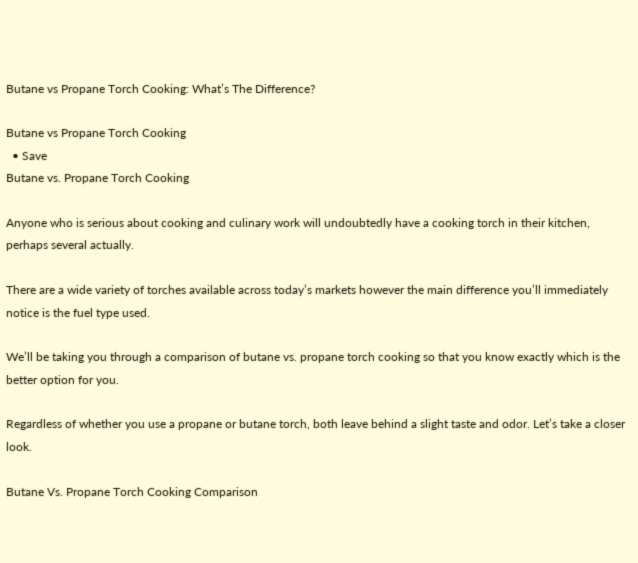Butane vs Propane Torch Cooking: What’s The Difference?

Butane vs Propane Torch Cooking
  • Save
Butane vs. Propane Torch Cooking

Anyone who is serious about cooking and culinary work will undoubtedly have a cooking torch in their kitchen, perhaps several actually.

There are a wide variety of torches available across today’s markets however the main difference you’ll immediately notice is the fuel type used.

We’ll be taking you through a comparison of butane vs. propane torch cooking so that you know exactly which is the better option for you.

Regardless of whether you use a propane or butane torch, both leave behind a slight taste and odor. Let’s take a closer look.

Butane Vs. Propane Torch Cooking Comparison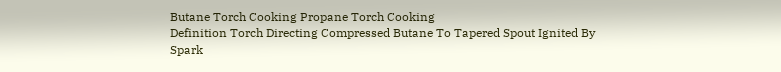Butane Torch Cooking Propane Torch Cooking
Definition Torch Directing Compressed Butane To Tapered Spout Ignited By Spark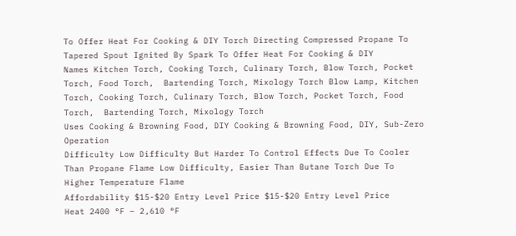To Offer Heat For Cooking & DIY Torch Directing Compressed Propane To Tapered Spout Ignited By Spark To Offer Heat For Cooking & DIY
Names Kitchen Torch, Cooking Torch, Culinary Torch, Blow Torch, Pocket Torch, Food Torch,  Bartending Torch, Mixology Torch Blow Lamp, Kitchen Torch, Cooking Torch, Culinary Torch, Blow Torch, Pocket Torch, Food Torch,  Bartending Torch, Mixology Torch
Uses Cooking & Browning Food, DIY Cooking & Browning Food, DIY, Sub-Zero Operation
Difficulty Low Difficulty But Harder To Control Effects Due To Cooler Than Propane Flame Low Difficulty, Easier Than Butane Torch Due To Higher Temperature Flame
Affordability $15-$20 Entry Level Price $15-$20 Entry Level Price
Heat 2400 °F – 2,610 °F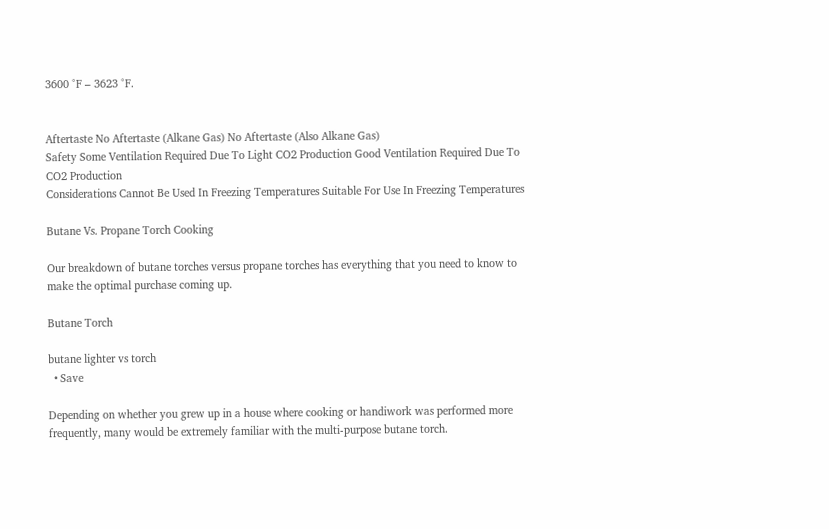3600 °F – 3623 °F.


Aftertaste No Aftertaste (Alkane Gas) No Aftertaste (Also Alkane Gas)
Safety Some Ventilation Required Due To Light CO2 Production Good Ventilation Required Due To CO2 Production
Considerations Cannot Be Used In Freezing Temperatures Suitable For Use In Freezing Temperatures

Butane Vs. Propane Torch Cooking

Our breakdown of butane torches versus propane torches has everything that you need to know to make the optimal purchase coming up.

Butane Torch

butane lighter vs torch
  • Save

Depending on whether you grew up in a house where cooking or handiwork was performed more frequently, many would be extremely familiar with the multi-purpose butane torch.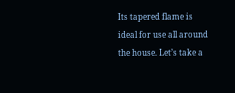Its tapered flame is ideal for use all around the house. Let’s take a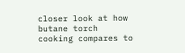closer look at how butane torch cooking compares to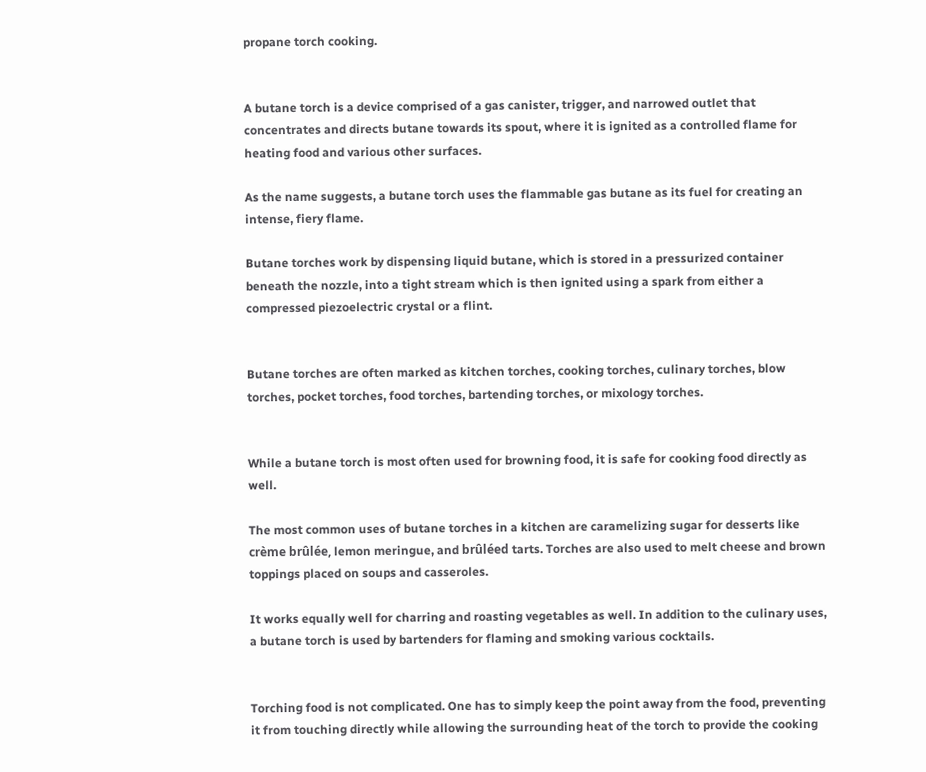propane torch cooking.


A butane torch is a device comprised of a gas canister, trigger, and narrowed outlet that concentrates and directs butane towards its spout, where it is ignited as a controlled flame for heating food and various other surfaces.

As the name suggests, a butane torch uses the flammable gas butane as its fuel for creating an intense, fiery flame.

Butane torches work by dispensing liquid butane, which is stored in a pressurized container beneath the nozzle, into a tight stream which is then ignited using a spark from either a compressed piezoelectric crystal or a flint.


Butane torches are often marked as kitchen torches, cooking torches, culinary torches, blow torches, pocket torches, food torches, bartending torches, or mixology torches.


While a butane torch is most often used for browning food, it is safe for cooking food directly as well.

The most common uses of butane torches in a kitchen are caramelizing sugar for desserts like crème brûlée, lemon meringue, and brûléed tarts. Torches are also used to melt cheese and brown toppings placed on soups and casseroles.

It works equally well for charring and roasting vegetables as well. In addition to the culinary uses, a butane torch is used by bartenders for flaming and smoking various cocktails.


Torching food is not complicated. One has to simply keep the point away from the food, preventing it from touching directly while allowing the surrounding heat of the torch to provide the cooking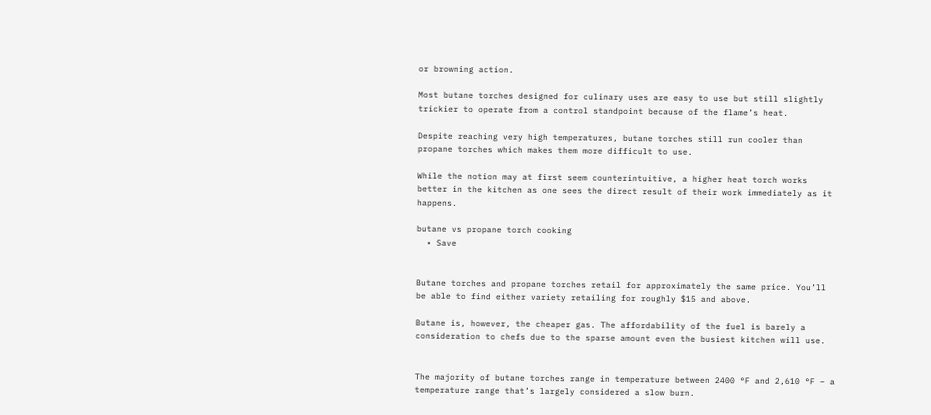or browning action.

Most butane torches designed for culinary uses are easy to use but still slightly trickier to operate from a control standpoint because of the flame’s heat.

Despite reaching very high temperatures, butane torches still run cooler than propane torches which makes them more difficult to use.

While the notion may at first seem counterintuitive, a higher heat torch works better in the kitchen as one sees the direct result of their work immediately as it happens.

butane vs propane torch cooking
  • Save


Butane torches and propane torches retail for approximately the same price. You’ll be able to find either variety retailing for roughly $15 and above.

Butane is, however, the cheaper gas. The affordability of the fuel is barely a consideration to chefs due to the sparse amount even the busiest kitchen will use.


The majority of butane torches range in temperature between 2400 °F and 2,610 °F – a temperature range that’s largely considered a slow burn.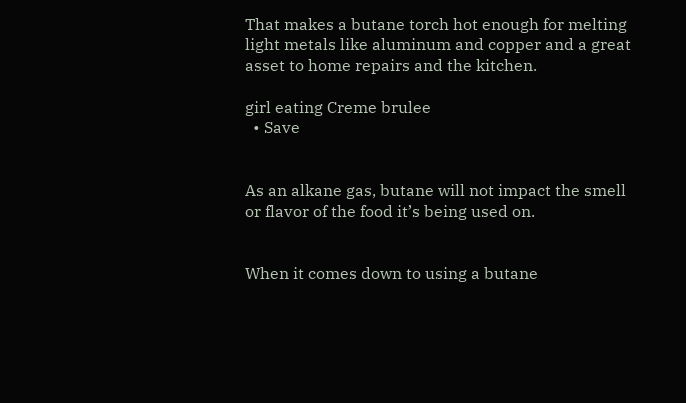That makes a butane torch hot enough for melting light metals like aluminum and copper and a great asset to home repairs and the kitchen.

girl eating Creme brulee
  • Save


As an alkane gas, butane will not impact the smell or flavor of the food it’s being used on.


When it comes down to using a butane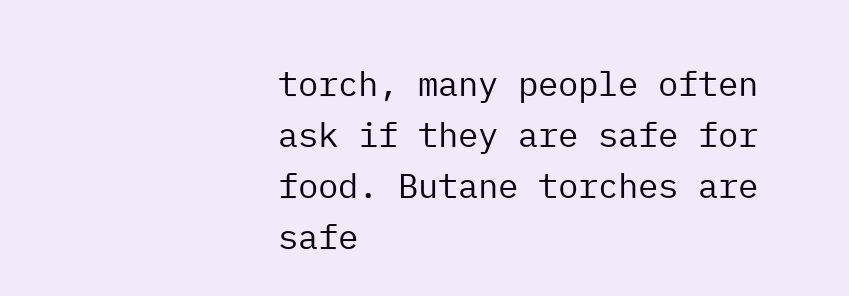torch, many people often ask if they are safe for food. Butane torches are safe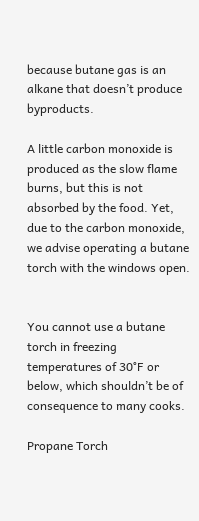because butane gas is an alkane that doesn’t produce byproducts.

A little carbon monoxide is produced as the slow flame burns, but this is not absorbed by the food. Yet, due to the carbon monoxide, we advise operating a butane torch with the windows open.


You cannot use a butane torch in freezing temperatures of 30°F or below, which shouldn’t be of consequence to many cooks.

Propane Torch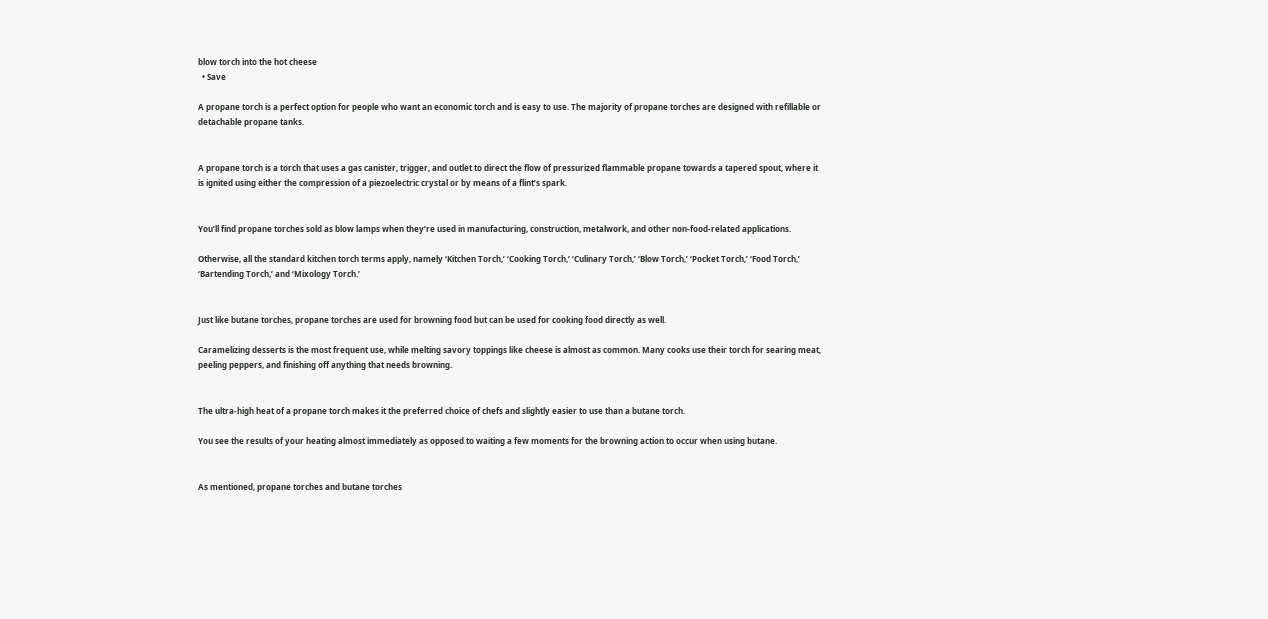blow torch into the hot cheese
  • Save

A propane torch is a perfect option for people who want an economic torch and is easy to use. The majority of propane torches are designed with refillable or detachable propane tanks.


A propane torch is a torch that uses a gas canister, trigger, and outlet to direct the flow of pressurized flammable propane towards a tapered spout, where it is ignited using either the compression of a piezoelectric crystal or by means of a flint’s spark.


You’ll find propane torches sold as blow lamps when they’re used in manufacturing, construction, metalwork, and other non-food-related applications.

Otherwise, all the standard kitchen torch terms apply, namely ‘Kitchen Torch,’ ‘Cooking Torch,’ ‘Culinary Torch,’ ‘Blow Torch,’ ‘Pocket Torch,’ ‘Food Torch,’ ‘Bartending Torch,’ and ‘Mixology Torch.’


Just like butane torches, propane torches are used for browning food but can be used for cooking food directly as well.

Caramelizing desserts is the most frequent use, while melting savory toppings like cheese is almost as common. Many cooks use their torch for searing meat, peeling peppers, and finishing off anything that needs browning.


The ultra-high heat of a propane torch makes it the preferred choice of chefs and slightly easier to use than a butane torch.

You see the results of your heating almost immediately as opposed to waiting a few moments for the browning action to occur when using butane.


As mentioned, propane torches and butane torches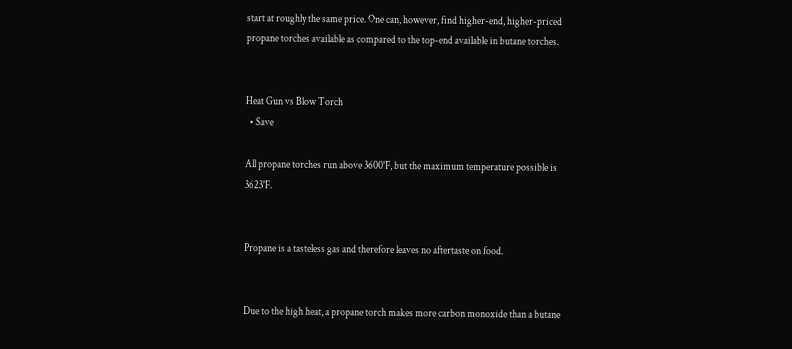start at roughly the same price. One can, however, find higher-end, higher-priced propane torches available as compared to the top-end available in butane torches.


Heat Gun vs Blow Torch
  • Save

All propane torches run above 3600°F, but the maximum temperature possible is 3623°F.


Propane is a tasteless gas and therefore leaves no aftertaste on food.


Due to the high heat, a propane torch makes more carbon monoxide than a butane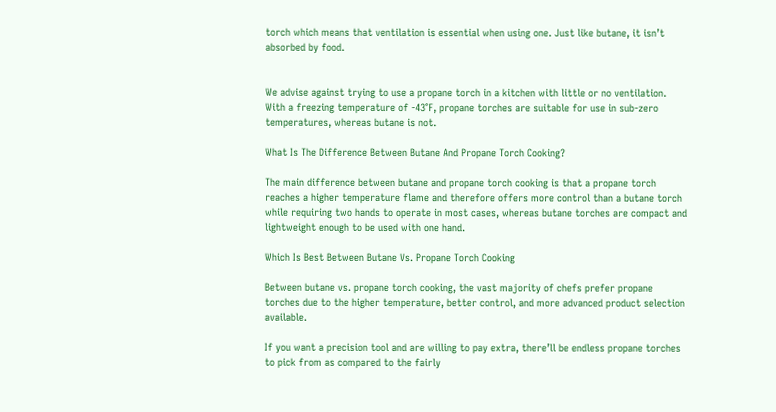torch which means that ventilation is essential when using one. Just like butane, it isn’t absorbed by food.


We advise against trying to use a propane torch in a kitchen with little or no ventilation. With a freezing temperature of -43°F, propane torches are suitable for use in sub-zero temperatures, whereas butane is not.

What Is The Difference Between Butane And Propane Torch Cooking?

The main difference between butane and propane torch cooking is that a propane torch reaches a higher temperature flame and therefore offers more control than a butane torch while requiring two hands to operate in most cases, whereas butane torches are compact and lightweight enough to be used with one hand.

Which Is Best Between Butane Vs. Propane Torch Cooking

Between butane vs. propane torch cooking, the vast majority of chefs prefer propane torches due to the higher temperature, better control, and more advanced product selection available.

If you want a precision tool and are willing to pay extra, there’ll be endless propane torches to pick from as compared to the fairly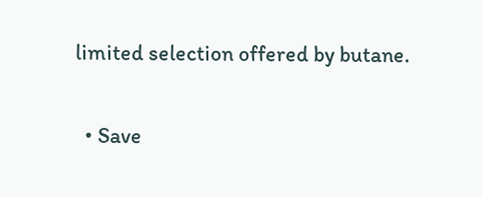limited selection offered by butane.

  • Save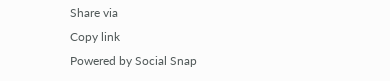Share via
Copy link
Powered by Social Snap